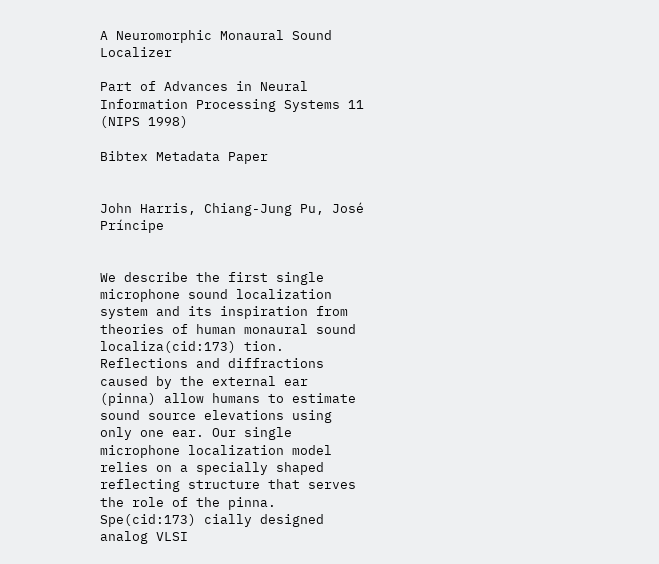A Neuromorphic Monaural Sound Localizer

Part of Advances in Neural Information Processing Systems 11 (NIPS 1998)

Bibtex Metadata Paper


John Harris, Chiang-Jung Pu, José Príncipe


We describe the first single microphone sound localization system and its inspiration from theories of human monaural sound localiza(cid:173) tion. Reflections and diffractions caused by the external ear (pinna) allow humans to estimate sound source elevations using only one ear. Our single microphone localization model relies on a specially shaped reflecting structure that serves the role of the pinna. Spe(cid:173) cially designed analog VLSI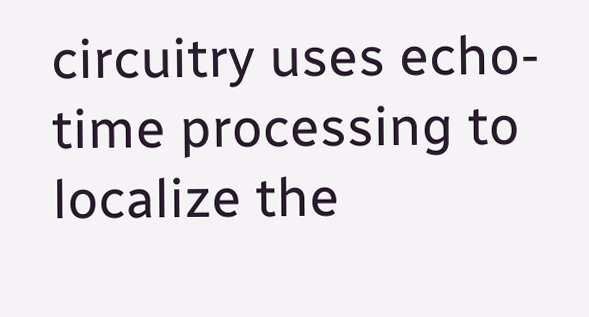circuitry uses echo-time processing to localize the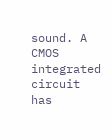sound. A CMOS integrated circuit has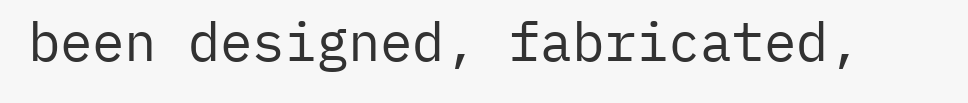been designed, fabricated,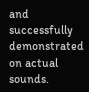and successfully demonstrated on actual sounds.